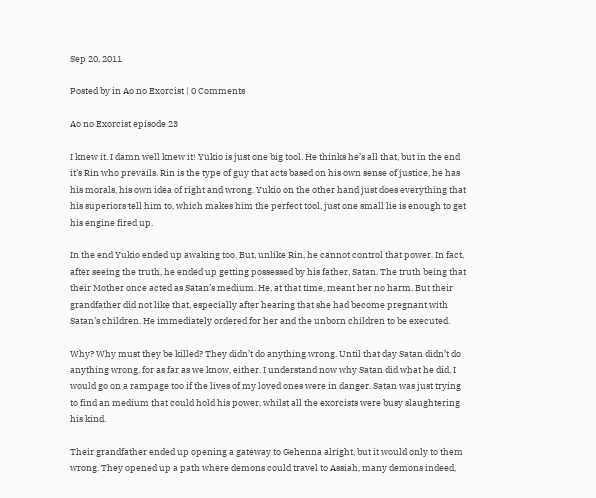Sep 20, 2011

Posted by in Ao no Exorcist | 0 Comments

Ao no Exorcist episode 23

I knew it. I damn well knew it! Yukio is just one big tool. He thinks he’s all that, but in the end it’s Rin who prevails. Rin is the type of guy that acts based on his own sense of justice, he has his morals, his own idea of right and wrong. Yukio on the other hand just does everything that his superiors tell him to, which makes him the perfect tool, just one small lie is enough to get his engine fired up.

In the end Yukio ended up awaking too. But, unlike Rin, he cannot control that power. In fact, after seeing the truth, he ended up getting possessed by his father, Satan. The truth being that their Mother once acted as Satan’s medium. He, at that time, meant her no harm. But their grandfather did not like that, especially after hearing that she had become pregnant with Satan’s children. He immediately ordered for her and the unborn children to be executed.

Why? Why must they be killed? They didn’t do anything wrong. Until that day Satan didn’t do anything wrong, for as far as we know, either. I understand now why Satan did what he did, I would go on a rampage too if the lives of my loved ones were in danger. Satan was just trying to find an medium that could hold his power, whilst all the exorcists were busy slaughtering his kind.

Their grandfather ended up opening a gateway to Gehenna alright, but it would only to them wrong. They opened up a path where demons could travel to Assiah, many demons indeed,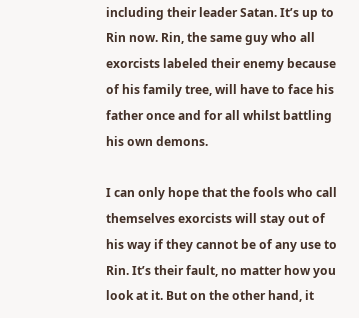including their leader Satan. It’s up to Rin now. Rin, the same guy who all exorcists labeled their enemy because of his family tree, will have to face his father once and for all whilst battling his own demons.

I can only hope that the fools who call themselves exorcists will stay out of his way if they cannot be of any use to Rin. It’s their fault, no matter how you look at it. But on the other hand, it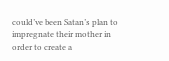could’ve been Satan’s plan to impregnate their mother in order to create a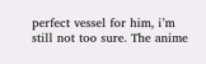perfect vessel for him, i’m still not too sure. The anime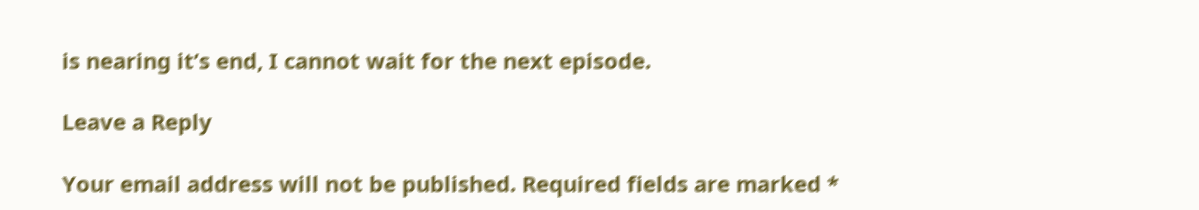is nearing it’s end, I cannot wait for the next episode.

Leave a Reply

Your email address will not be published. Required fields are marked *